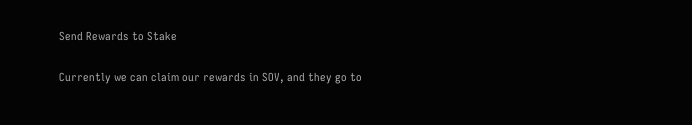Send Rewards to Stake

Currently we can claim our rewards in SOV, and they go to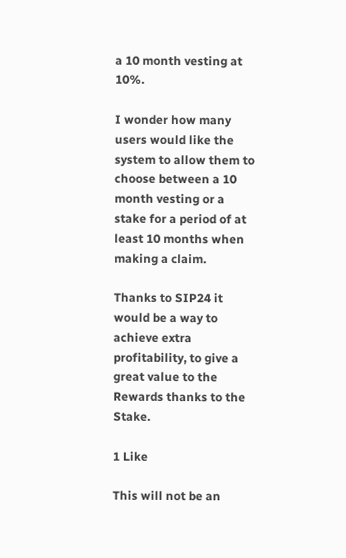a 10 month vesting at 10%.

I wonder how many users would like the system to allow them to choose between a 10 month vesting or a stake for a period of at least 10 months when making a claim.

Thanks to SIP24 it would be a way to achieve extra profitability, to give a great value to the Rewards thanks to the Stake.

1 Like

This will not be an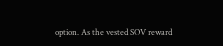option. As the vested SOV reward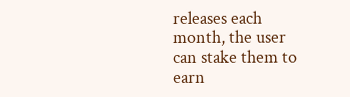releases each month, the user can stake them to earn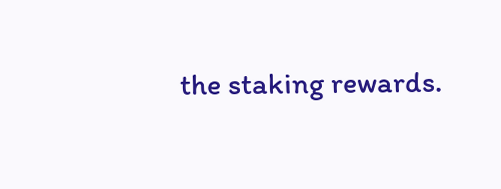the staking rewards.